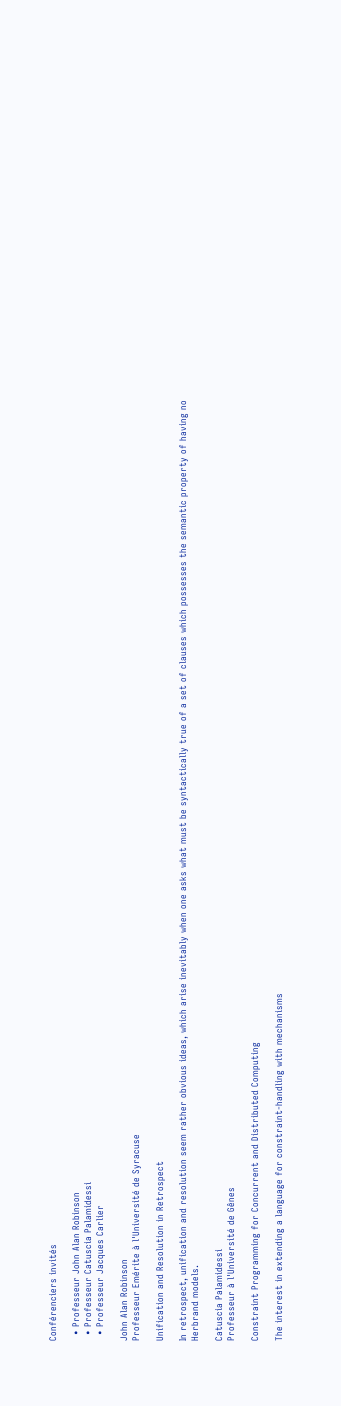Conférenciers invités

  • Professeur John Alan Robinson
  • Professeur Catuscia Palamidessi
  • Professeur Jacques Carlier

John Alan Robinson
Professeur Emérite à l'Université de Syracuse

Unification and Resolution in Retrospect

In retrospect, unification and resolution seem rather obvious ideas, which arise inevitably when one asks what must be syntactically true of a set of clauses which possesses the semantic property of having no Herbrand models.

Catuscia Palamidessi
Professeur à l'Université de Gênes

Constraint Programming for Concurrent and Distributed Computing

The interest in extending a language for constraint-handling with mechanisms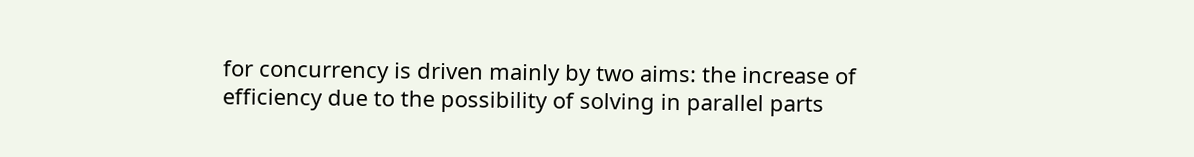for concurrency is driven mainly by two aims: the increase of efficiency due to the possibility of solving in parallel parts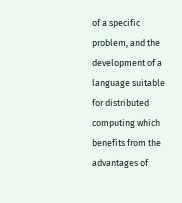of a specific problem, and the development of a language suitable for distributed computing which benefits from the advantages of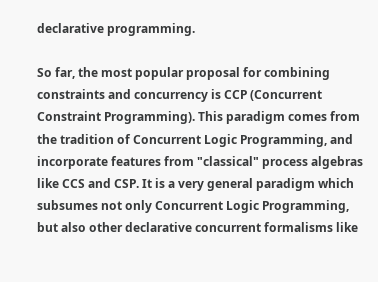declarative programming.

So far, the most popular proposal for combining constraints and concurrency is CCP (Concurrent Constraint Programming). This paradigm comes from the tradition of Concurrent Logic Programming, and incorporate features from "classical" process algebras like CCS and CSP. It is a very general paradigm which subsumes not only Concurrent Logic Programming, but also other declarative concurrent formalisms like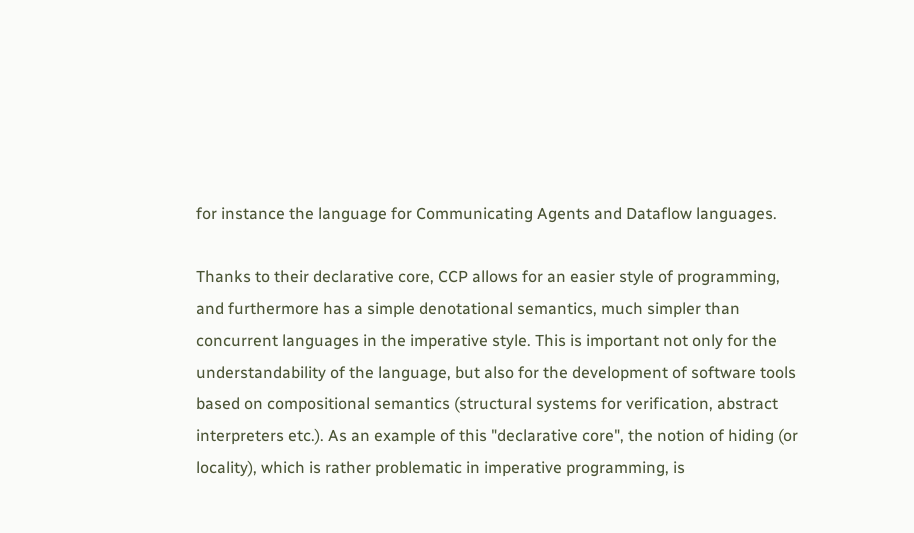for instance the language for Communicating Agents and Dataflow languages.

Thanks to their declarative core, CCP allows for an easier style of programming, and furthermore has a simple denotational semantics, much simpler than concurrent languages in the imperative style. This is important not only for the understandability of the language, but also for the development of software tools based on compositional semantics (structural systems for verification, abstract interpreters etc.). As an example of this "declarative core", the notion of hiding (or locality), which is rather problematic in imperative programming, is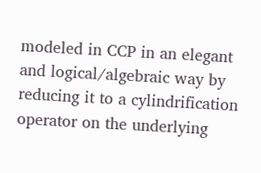modeled in CCP in an elegant and logical/algebraic way by reducing it to a cylindrification operator on the underlying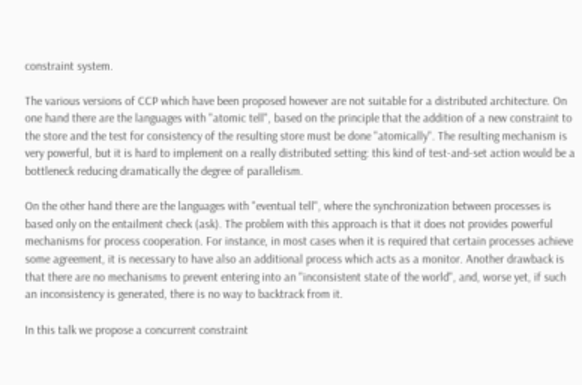constraint system.

The various versions of CCP which have been proposed however are not suitable for a distributed architecture. On one hand there are the languages with "atomic tell", based on the principle that the addition of a new constraint to the store and the test for consistency of the resulting store must be done "atomically". The resulting mechanism is very powerful, but it is hard to implement on a really distributed setting: this kind of test-and-set action would be a bottleneck reducing dramatically the degree of parallelism.

On the other hand there are the languages with "eventual tell", where the synchronization between processes is based only on the entailment check (ask). The problem with this approach is that it does not provides powerful mechanisms for process cooperation. For instance, in most cases when it is required that certain processes achieve some agreement, it is necessary to have also an additional process which acts as a monitor. Another drawback is that there are no mechanisms to prevent entering into an "inconsistent state of the world", and, worse yet, if such an inconsistency is generated, there is no way to backtrack from it.

In this talk we propose a concurrent constraint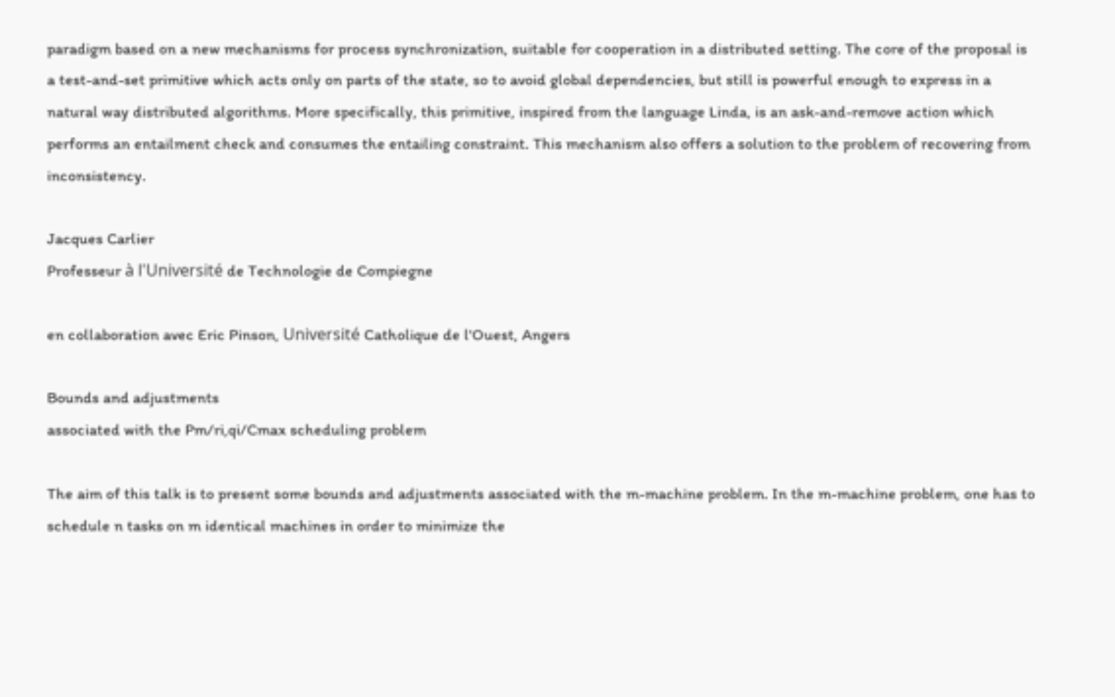paradigm based on a new mechanisms for process synchronization, suitable for cooperation in a distributed setting. The core of the proposal is a test-and-set primitive which acts only on parts of the state, so to avoid global dependencies, but still is powerful enough to express in a natural way distributed algorithms. More specifically, this primitive, inspired from the language Linda, is an ask-and-remove action which performs an entailment check and consumes the entailing constraint. This mechanism also offers a solution to the problem of recovering from inconsistency.

Jacques Carlier
Professeur à l'Université de Technologie de Compiegne

en collaboration avec Eric Pinson, Université Catholique de l'Ouest, Angers

Bounds and adjustments
associated with the Pm/ri,qi/Cmax scheduling problem

The aim of this talk is to present some bounds and adjustments associated with the m-machine problem. In the m-machine problem, one has to schedule n tasks on m identical machines in order to minimize the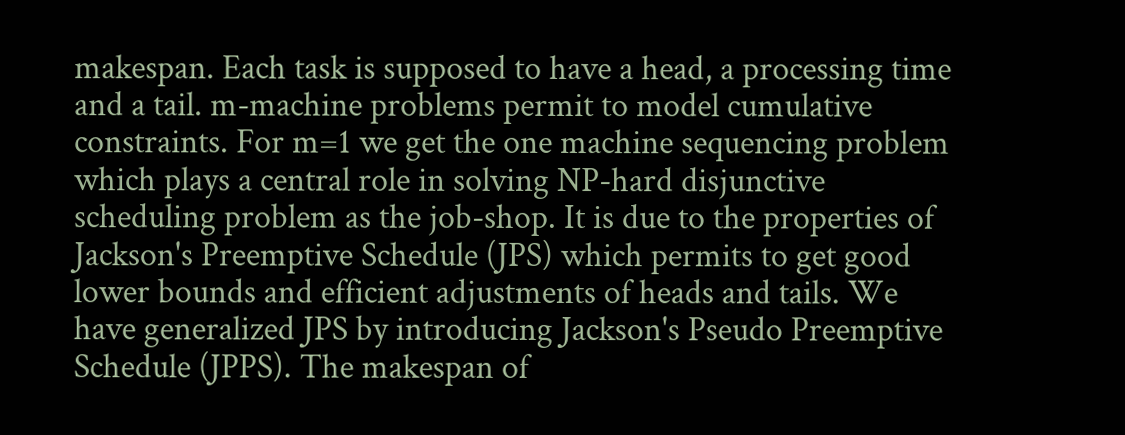makespan. Each task is supposed to have a head, a processing time and a tail. m-machine problems permit to model cumulative constraints. For m=1 we get the one machine sequencing problem which plays a central role in solving NP-hard disjunctive scheduling problem as the job-shop. It is due to the properties of Jackson's Preemptive Schedule (JPS) which permits to get good lower bounds and efficient adjustments of heads and tails. We have generalized JPS by introducing Jackson's Pseudo Preemptive Schedule (JPPS). The makespan of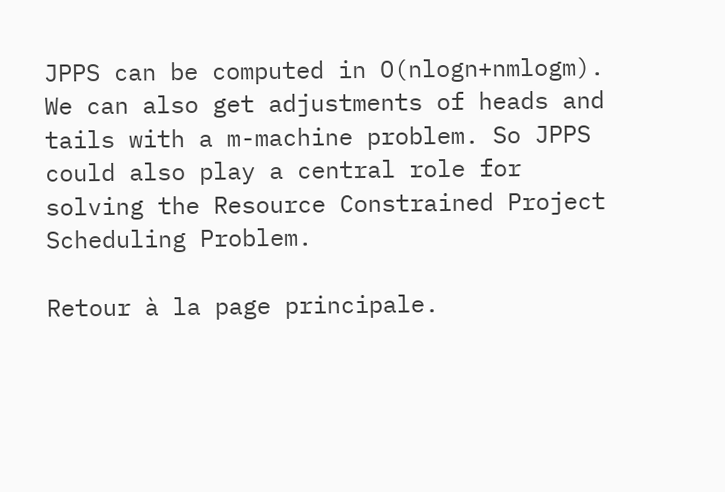JPPS can be computed in O(nlogn+nmlogm). We can also get adjustments of heads and tails with a m-machine problem. So JPPS could also play a central role for solving the Resource Constrained Project Scheduling Problem.

Retour à la page principale.